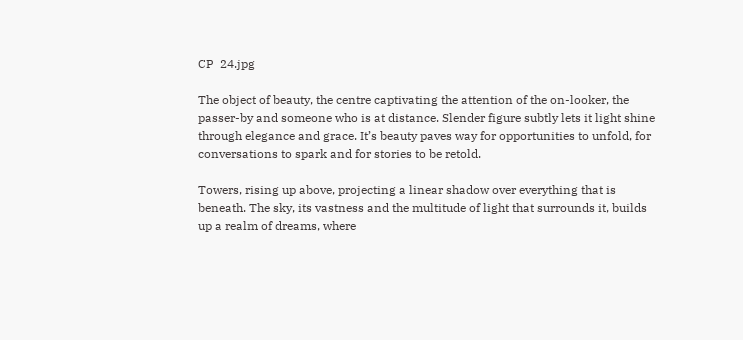CP  24.jpg

The object of beauty, the centre captivating the attention of the on-looker, the passer-by and someone who is at distance. Slender figure subtly lets it light shine through elegance and grace. It’s beauty paves way for opportunities to unfold, for conversations to spark and for stories to be retold.

Towers, rising up above, projecting a linear shadow over everything that is beneath. The sky, its vastness and the multitude of light that surrounds it, builds up a realm of dreams, where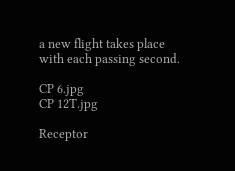a new flight takes place with each passing second.

CP 6.jpg
CP 12T.jpg

Receptor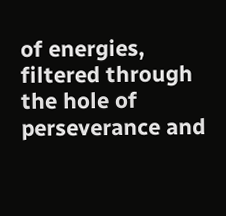of energies, filtered through the hole of perseverance and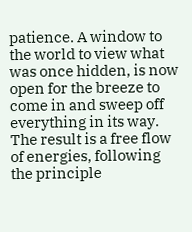patience. A window to the world to view what was once hidden, is now open for the breeze to come in and sweep off everything in its way. The result is a free flow of energies, following the principle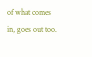of what comes in, goes out too.